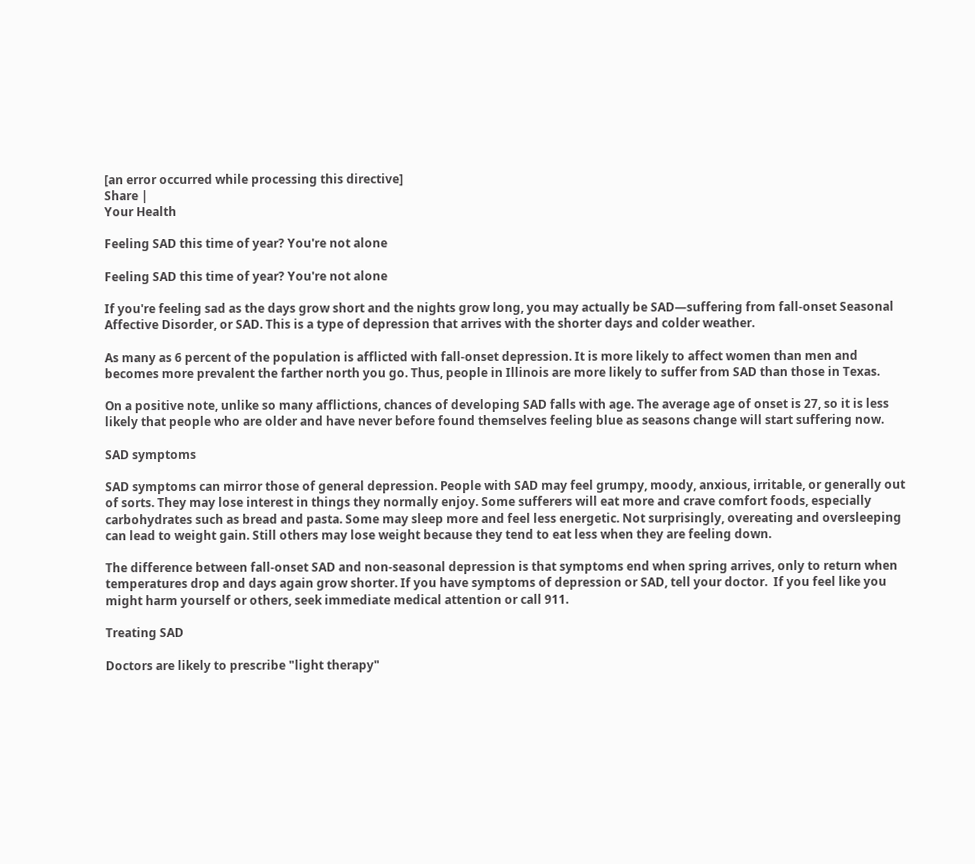[an error occurred while processing this directive]
Share |
Your Health

Feeling SAD this time of year? You're not alone

Feeling SAD this time of year? You're not alone

If you're feeling sad as the days grow short and the nights grow long, you may actually be SAD—suffering from fall-onset Seasonal Affective Disorder, or SAD. This is a type of depression that arrives with the shorter days and colder weather.

As many as 6 percent of the population is afflicted with fall-onset depression. It is more likely to affect women than men and becomes more prevalent the farther north you go. Thus, people in Illinois are more likely to suffer from SAD than those in Texas.

On a positive note, unlike so many afflictions, chances of developing SAD falls with age. The average age of onset is 27, so it is less likely that people who are older and have never before found themselves feeling blue as seasons change will start suffering now.

SAD symptoms

SAD symptoms can mirror those of general depression. People with SAD may feel grumpy, moody, anxious, irritable, or generally out of sorts. They may lose interest in things they normally enjoy. Some sufferers will eat more and crave comfort foods, especially carbohydrates such as bread and pasta. Some may sleep more and feel less energetic. Not surprisingly, overeating and oversleeping can lead to weight gain. Still others may lose weight because they tend to eat less when they are feeling down.

The difference between fall-onset SAD and non-seasonal depression is that symptoms end when spring arrives, only to return when temperatures drop and days again grow shorter. If you have symptoms of depression or SAD, tell your doctor.  If you feel like you might harm yourself or others, seek immediate medical attention or call 911.

Treating SAD

Doctors are likely to prescribe "light therapy"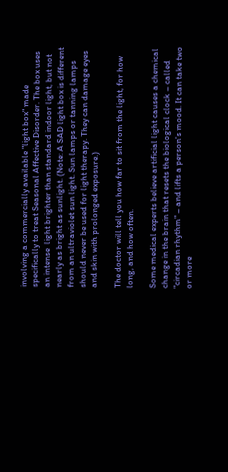involving a commercially available "light box" made specifically to treat Seasonal Affective Disorder. The box uses an intense  light brighter than standard indoor light, but not nearly as bright as sunlight. (Note: A SAD light box is different from an ultraviolet sun light. Sun lamps or tanning lamps should never be used for light therapy. They can damage eyes and skin with prolonged exposure.)

The doctor will tell you how far to sit from the light, for how long, and how often.

Some medical experts believe artificial light causes a chemical change in the brain that resets the biological clock – called "circadian rhythm" – and lifts a person's mood. It can take two or more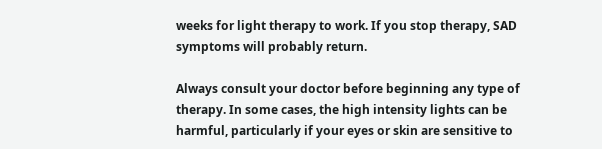weeks for light therapy to work. If you stop therapy, SAD symptoms will probably return.

Always consult your doctor before beginning any type of therapy. In some cases, the high intensity lights can be harmful, particularly if your eyes or skin are sensitive to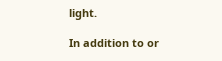light.

In addition to or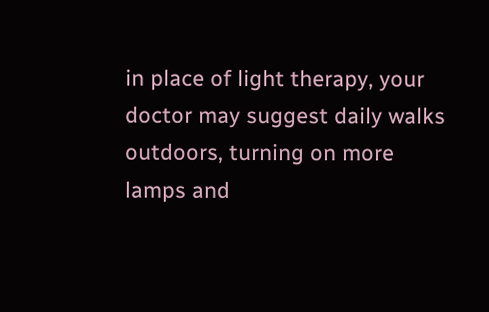in place of light therapy, your doctor may suggest daily walks outdoors, turning on more lamps and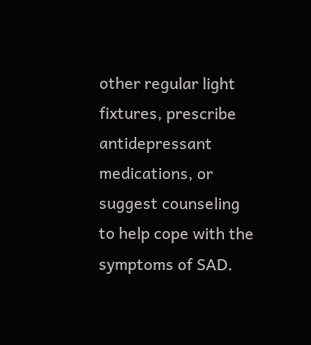other regular light fixtures, prescribe antidepressant medications, or suggest counseling to help cope with the symptoms of SAD.